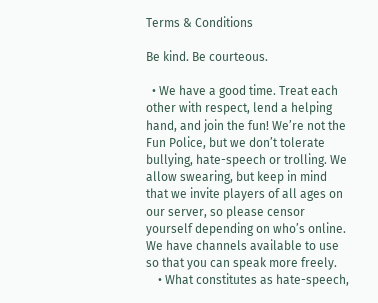Terms & Conditions

Be kind. Be courteous.

  • We have a good time. Treat each other with respect, lend a helping hand, and join the fun! We’re not the Fun Police, but we don’t tolerate bullying, hate-speech or trolling. We allow swearing, but keep in mind that we invite players of all ages on our server, so please censor yourself depending on who’s online. We have channels available to use so that you can speak more freely.
    • What constitutes as hate-speech,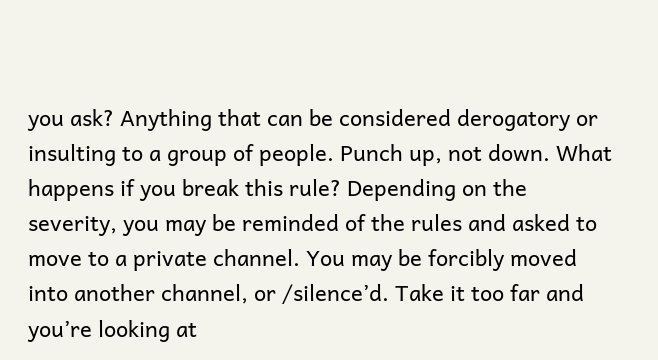you ask? Anything that can be considered derogatory or insulting to a group of people. Punch up, not down. What happens if you break this rule? Depending on the severity, you may be reminded of the rules and asked to move to a private channel. You may be forcibly moved into another channel, or /silence’d. Take it too far and you’re looking at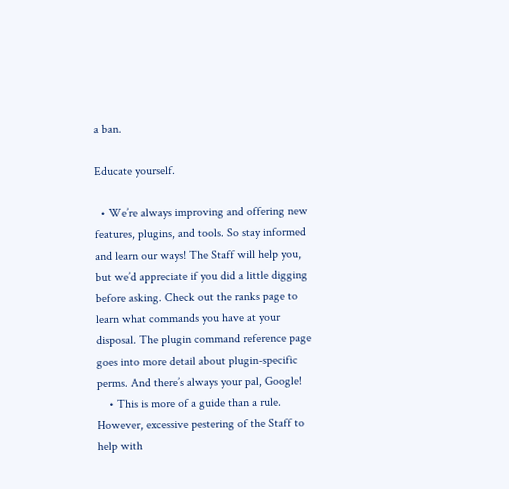a ban.

Educate yourself.

  • We’re always improving and offering new features, plugins, and tools. So stay informed and learn our ways! The Staff will help you, but we’d appreciate if you did a little digging before asking. Check out the ranks page to learn what commands you have at your disposal. The plugin command reference page goes into more detail about plugin-specific perms. And there’s always your pal, Google!
    • This is more of a guide than a rule. However, excessive pestering of the Staff to help with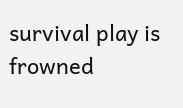survival play is frowned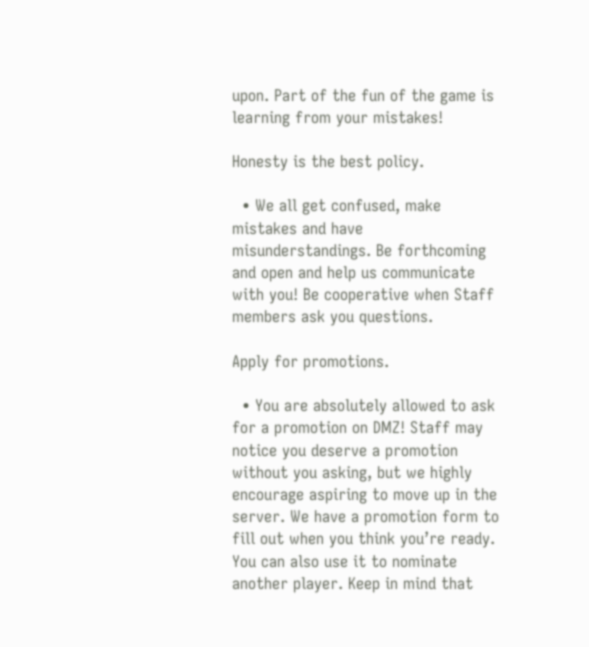upon. Part of the fun of the game is learning from your mistakes!

Honesty is the best policy.

  • We all get confused, make mistakes and have misunderstandings. Be forthcoming and open and help us communicate with you! Be cooperative when Staff members ask you questions.

Apply for promotions.

  • You are absolutely allowed to ask for a promotion on DMZ! Staff may notice you deserve a promotion without you asking, but we highly encourage aspiring to move up in the server. We have a promotion form to fill out when you think you’re ready. You can also use it to nominate another player. Keep in mind that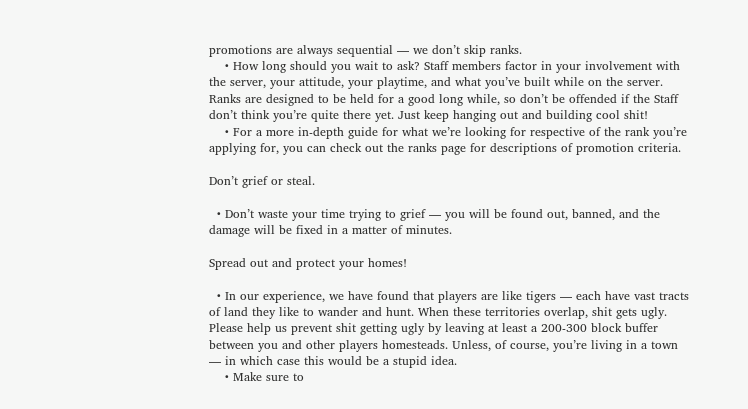promotions are always sequential — we don’t skip ranks.
    • How long should you wait to ask? Staff members factor in your involvement with the server, your attitude, your playtime, and what you’ve built while on the server. Ranks are designed to be held for a good long while, so don’t be offended if the Staff don’t think you’re quite there yet. Just keep hanging out and building cool shit!
    • For a more in-depth guide for what we’re looking for respective of the rank you’re applying for, you can check out the ranks page for descriptions of promotion criteria.

Don’t grief or steal.

  • Don’t waste your time trying to grief — you will be found out, banned, and the damage will be fixed in a matter of minutes.

Spread out and protect your homes!

  • In our experience, we have found that players are like tigers — each have vast tracts of land they like to wander and hunt. When these territories overlap, shit gets ugly. Please help us prevent shit getting ugly by leaving at least a 200-300 block buffer between you and other players homesteads. Unless, of course, you’re living in a town — in which case this would be a stupid idea.
    • Make sure to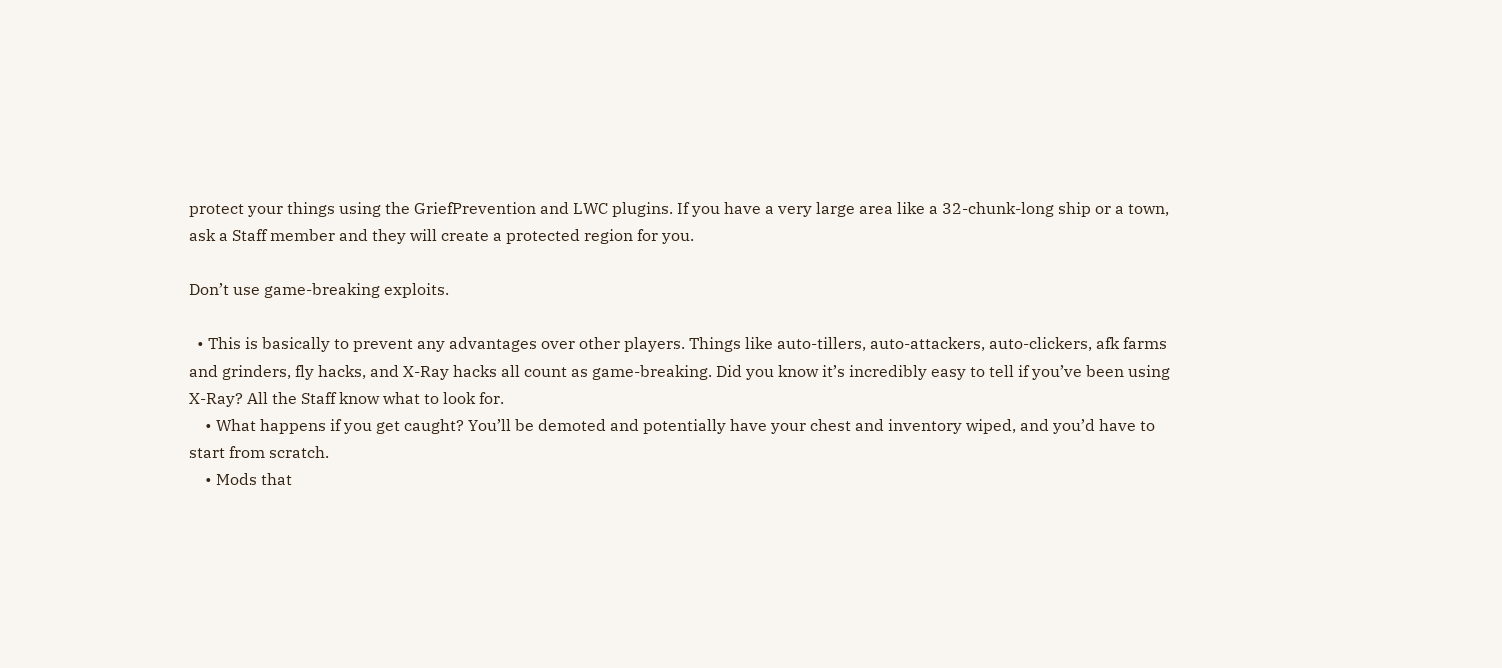protect your things using the GriefPrevention and LWC plugins. If you have a very large area like a 32-chunk-long ship or a town, ask a Staff member and they will create a protected region for you.

Don’t use game-breaking exploits.

  • This is basically to prevent any advantages over other players. Things like auto-tillers, auto-attackers, auto-clickers, afk farms and grinders, fly hacks, and X-Ray hacks all count as game-breaking. Did you know it’s incredibly easy to tell if you’ve been using X-Ray? All the Staff know what to look for.
    • What happens if you get caught? You’ll be demoted and potentially have your chest and inventory wiped, and you’d have to start from scratch.
    • Mods that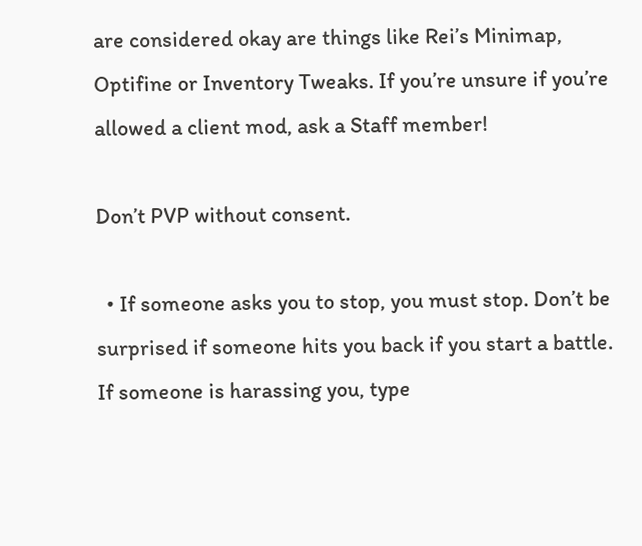are considered okay are things like Rei’s Minimap, Optifine or Inventory Tweaks. If you’re unsure if you’re allowed a client mod, ask a Staff member!

Don’t PVP without consent.

  • If someone asks you to stop, you must stop. Don’t be surprised if someone hits you back if you start a battle. If someone is harassing you, type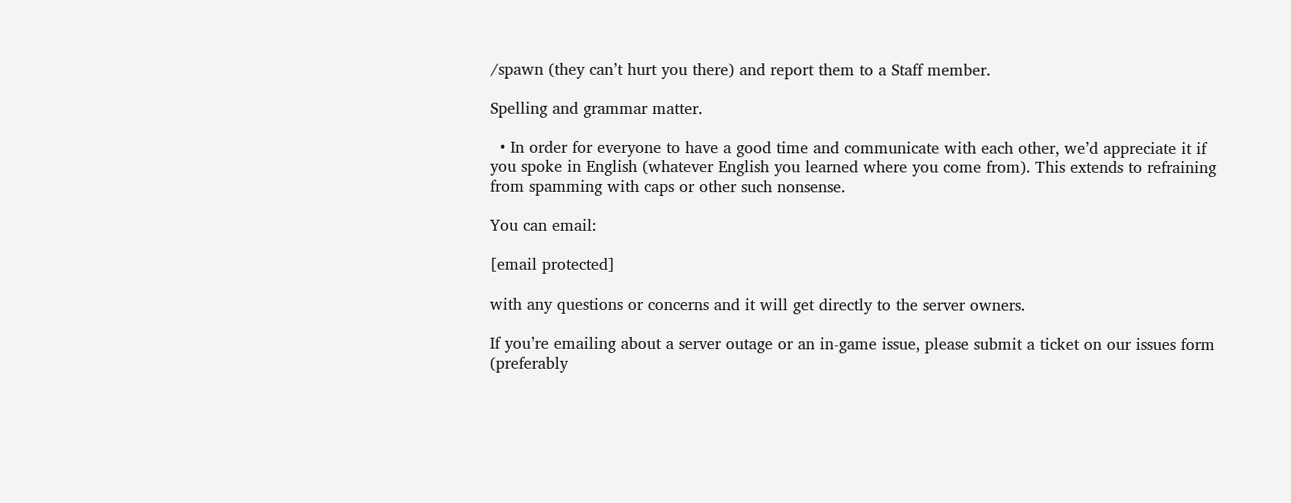/spawn (they can’t hurt you there) and report them to a Staff member.

Spelling and grammar matter.

  • In order for everyone to have a good time and communicate with each other, we’d appreciate it if you spoke in English (whatever English you learned where you come from). This extends to refraining from spamming with caps or other such nonsense.

You can email:

[email protected]

with any questions or concerns and it will get directly to the server owners.

If you’re emailing about a server outage or an in-game issue, please submit a ticket on our issues form (preferably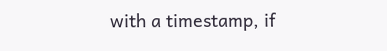with a timestamp, if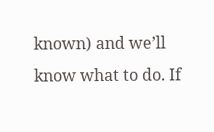known) and we’ll know what to do. If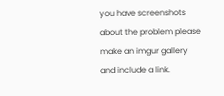you have screenshots about the problem please make an imgur gallery and include a link.